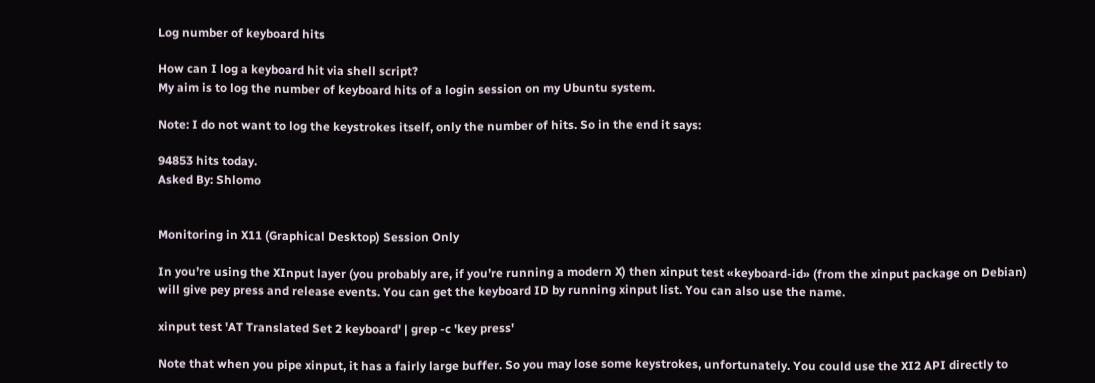Log number of keyboard hits

How can I log a keyboard hit via shell script?
My aim is to log the number of keyboard hits of a login session on my Ubuntu system.

Note: I do not want to log the keystrokes itself, only the number of hits. So in the end it says:

94853 hits today.
Asked By: Shlomo


Monitoring in X11 (Graphical Desktop) Session Only

In you’re using the XInput layer (you probably are, if you’re running a modern X) then xinput test «keyboard-id» (from the xinput package on Debian) will give pey press and release events. You can get the keyboard ID by running xinput list. You can also use the name.

xinput test 'AT Translated Set 2 keyboard' | grep -c 'key press'

Note that when you pipe xinput, it has a fairly large buffer. So you may lose some keystrokes, unfortunately. You could use the XI2 API directly to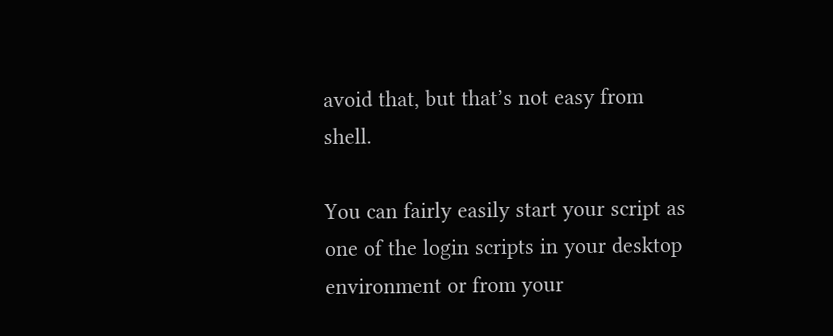avoid that, but that’s not easy from shell.

You can fairly easily start your script as one of the login scripts in your desktop environment or from your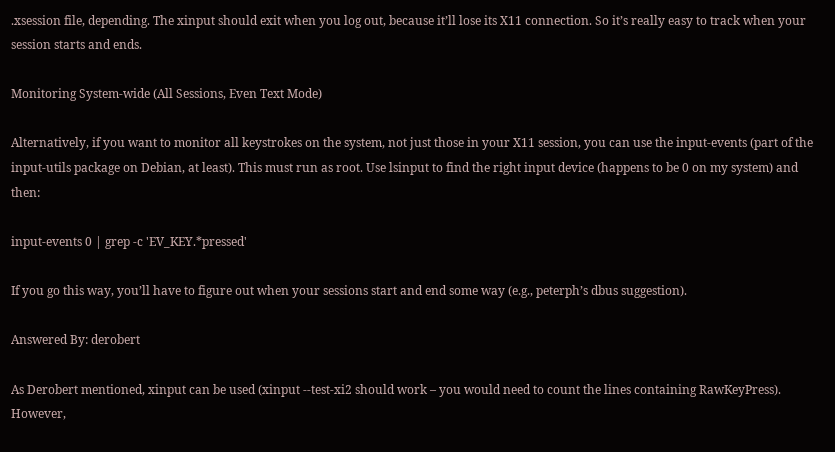.xsession file, depending. The xinput should exit when you log out, because it’ll lose its X11 connection. So it’s really easy to track when your session starts and ends.

Monitoring System-wide (All Sessions, Even Text Mode)

Alternatively, if you want to monitor all keystrokes on the system, not just those in your X11 session, you can use the input-events (part of the input-utils package on Debian, at least). This must run as root. Use lsinput to find the right input device (happens to be 0 on my system) and then:

input-events 0 | grep -c 'EV_KEY.*pressed'

If you go this way, you’ll have to figure out when your sessions start and end some way (e.g., peterph’s dbus suggestion).

Answered By: derobert

As Derobert mentioned, xinput can be used (xinput --test-xi2 should work – you would need to count the lines containing RawKeyPress). However,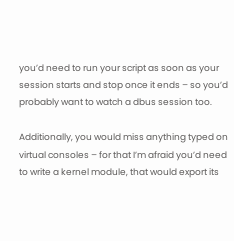you’d need to run your script as soon as your session starts and stop once it ends – so you’d probably want to watch a dbus session too.

Additionally, you would miss anything typed on virtual consoles – for that I’m afraid you’d need to write a kernel module, that would export its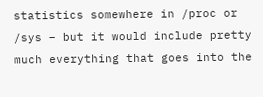statistics somewhere in /proc or /sys – but it would include pretty much everything that goes into the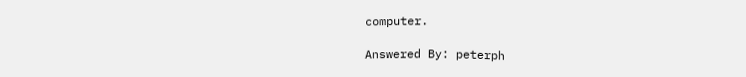computer.

Answered By: peterph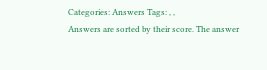Categories: Answers Tags: , ,
Answers are sorted by their score. The answer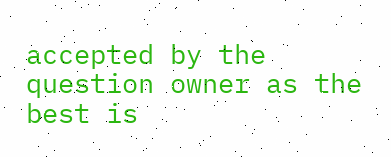accepted by the question owner as the best is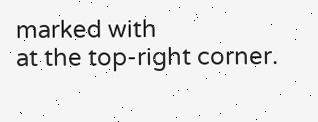marked with
at the top-right corner.